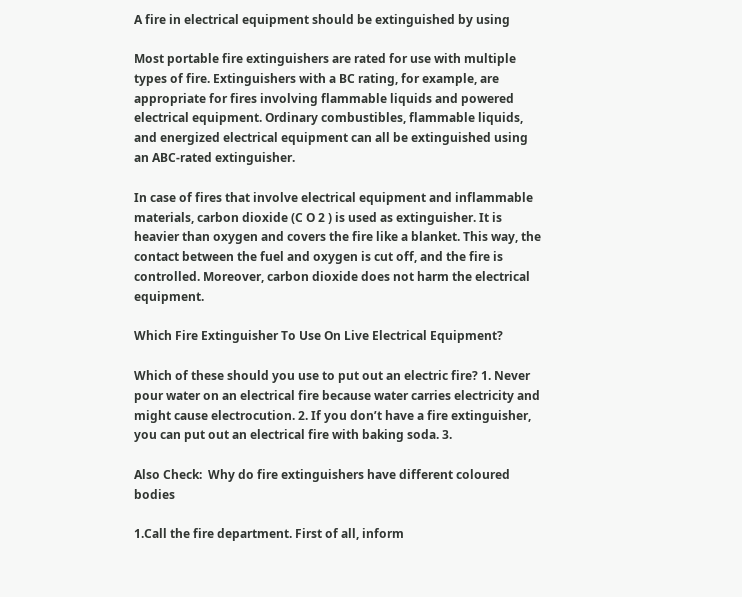A fire in electrical equipment should be extinguished by using

Most portable fire extinguishers are rated for use with multiple types of fire. Extinguishers with a BC rating, for example, are appropriate for fires involving flammable liquids and powered electrical equipment. Ordinary combustibles, flammable liquids, and energized electrical equipment can all be extinguished using an ABC-rated extinguisher.

In case of fires that involve electrical equipment and inflammable materials, carbon dioxide (C O 2 ) is used as extinguisher. It is heavier than oxygen and covers the fire like a blanket. This way, the contact between the fuel and oxygen is cut off, and the fire is controlled. Moreover, carbon dioxide does not harm the electrical equipment.

Which Fire Extinguisher To Use On Live Electrical Equipment?

Which of these should you use to put out an electric fire? 1. Never pour water on an electrical fire because water carries electricity and might cause electrocution. 2. If you don’t have a fire extinguisher, you can put out an electrical fire with baking soda. 3.

Also Check:  Why do fire extinguishers have different coloured bodies

1.Call the fire department. First of all, inform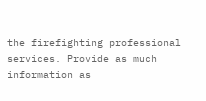the firefighting professional services. Provide as much information as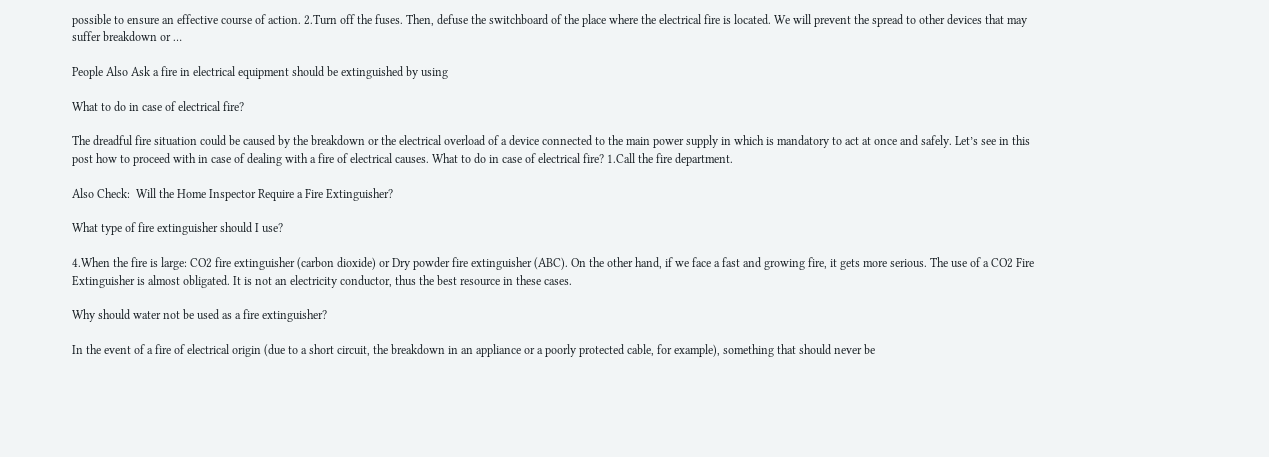possible to ensure an effective course of action. 2.Turn off the fuses. Then, defuse the switchboard of the place where the electrical fire is located. We will prevent the spread to other devices that may suffer breakdown or …

People Also Ask a fire in electrical equipment should be extinguished by using

What to do in case of electrical fire?

The dreadful fire situation could be caused by the breakdown or the electrical overload of a device connected to the main power supply in which is mandatory to act at once and safely. Let’s see in this post how to proceed with in case of dealing with a fire of electrical causes. What to do in case of electrical fire? 1.Call the fire department.

Also Check:  Will the Home Inspector Require a Fire Extinguisher?

What type of fire extinguisher should I use?

4.When the fire is large: CO2 fire extinguisher (carbon dioxide) or Dry powder fire extinguisher (ABC). On the other hand, if we face a fast and growing fire, it gets more serious. The use of a CO2 Fire Extinguisher is almost obligated. It is not an electricity conductor, thus the best resource in these cases.

Why should water not be used as a fire extinguisher?

In the event of a fire of electrical origin (due to a short circuit, the breakdown in an appliance or a poorly protected cable, for example), something that should never be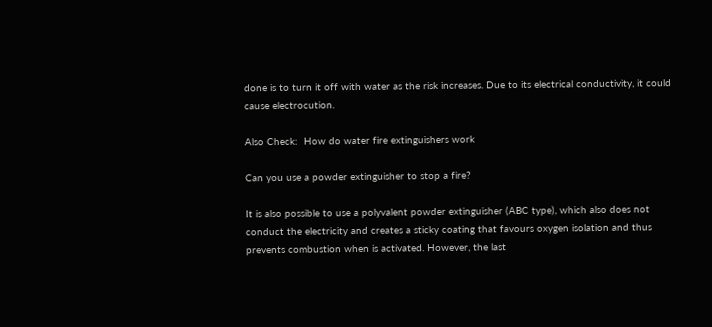done is to turn it off with water as the risk increases. Due to its electrical conductivity, it could cause electrocution.

Also Check:  How do water fire extinguishers work

Can you use a powder extinguisher to stop a fire?

It is also possible to use a polyvalent powder extinguisher (ABC type), which also does not conduct the electricity and creates a sticky coating that favours oxygen isolation and thus prevents combustion when is activated. However, the last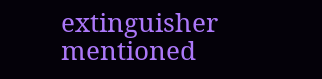extinguisher mentioned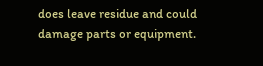does leave residue and could damage parts or equipment.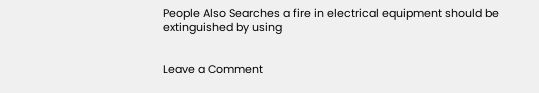People Also Searches a fire in electrical equipment should be extinguished by using


Leave a Comment